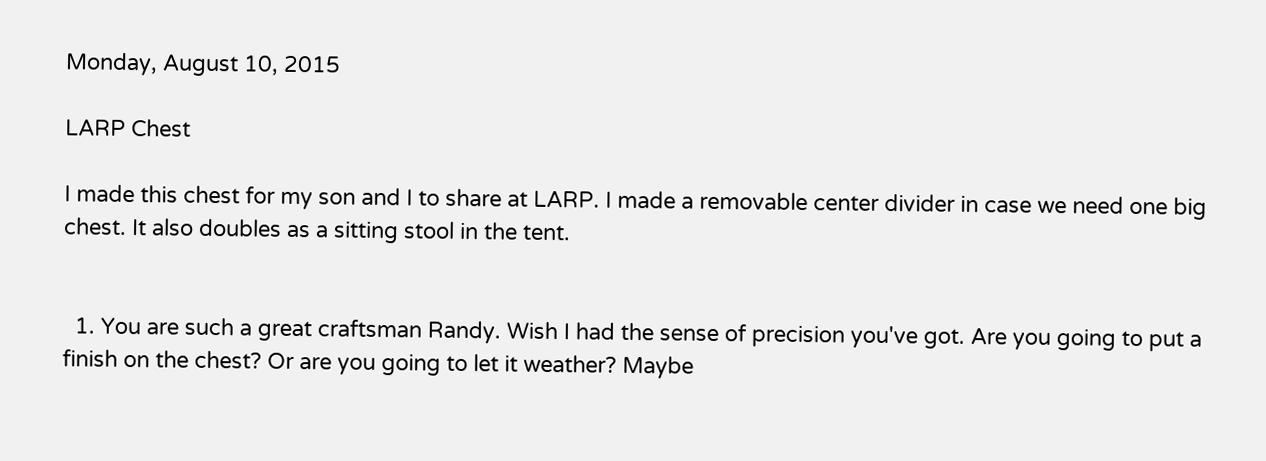Monday, August 10, 2015

LARP Chest

I made this chest for my son and I to share at LARP. I made a removable center divider in case we need one big chest. It also doubles as a sitting stool in the tent.


  1. You are such a great craftsman Randy. Wish I had the sense of precision you've got. Are you going to put a finish on the chest? Or are you going to let it weather? Maybe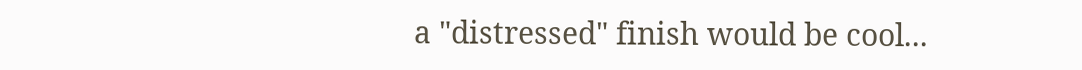a "distressed" finish would be cool...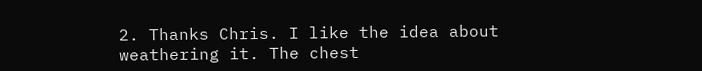2. Thanks Chris. I like the idea about weathering it. The chest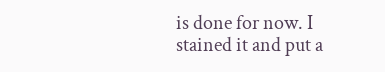is done for now. I stained it and put a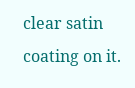clear satin coating on it.